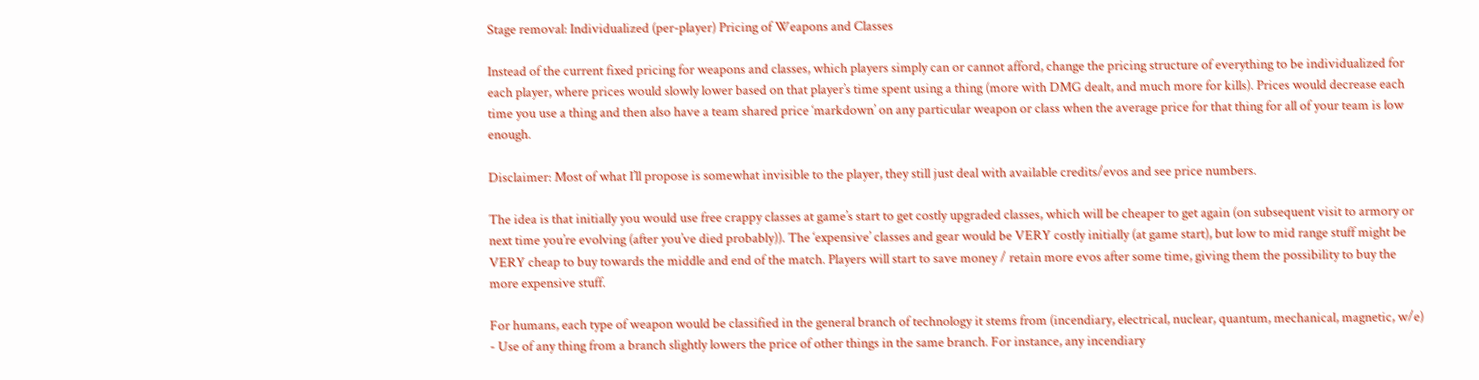Stage removal: Individualized (per-player) Pricing of Weapons and Classes

Instead of the current fixed pricing for weapons and classes, which players simply can or cannot afford, change the pricing structure of everything to be individualized for each player, where prices would slowly lower based on that player’s time spent using a thing (more with DMG dealt, and much more for kills). Prices would decrease each time you use a thing and then also have a team shared price ‘markdown’ on any particular weapon or class when the average price for that thing for all of your team is low enough.

Disclaimer: Most of what I’ll propose is somewhat invisible to the player, they still just deal with available credits/evos and see price numbers.

The idea is that initially you would use free crappy classes at game’s start to get costly upgraded classes, which will be cheaper to get again (on subsequent visit to armory or next time you’re evolving (after you’ve died probably)). The ‘expensive’ classes and gear would be VERY costly initially (at game start), but low to mid range stuff might be VERY cheap to buy towards the middle and end of the match. Players will start to save money / retain more evos after some time, giving them the possibility to buy the more expensive stuff.

For humans, each type of weapon would be classified in the general branch of technology it stems from (incendiary, electrical, nuclear, quantum, mechanical, magnetic, w/e) - Use of any thing from a branch slightly lowers the price of other things in the same branch. For instance, any incendiary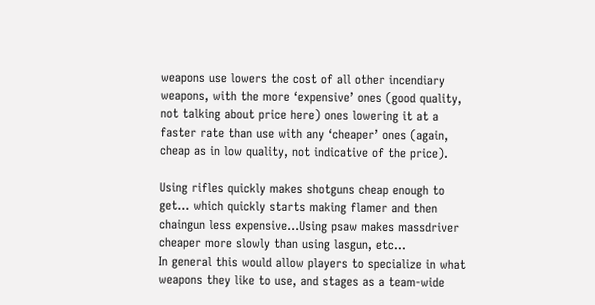weapons use lowers the cost of all other incendiary weapons, with the more ‘expensive’ ones (good quality, not talking about price here) ones lowering it at a faster rate than use with any ‘cheaper’ ones (again, cheap as in low quality, not indicative of the price).

Using rifles quickly makes shotguns cheap enough to get… which quickly starts making flamer and then chaingun less expensive…Using psaw makes massdriver cheaper more slowly than using lasgun, etc…
In general this would allow players to specialize in what weapons they like to use, and stages as a team-wide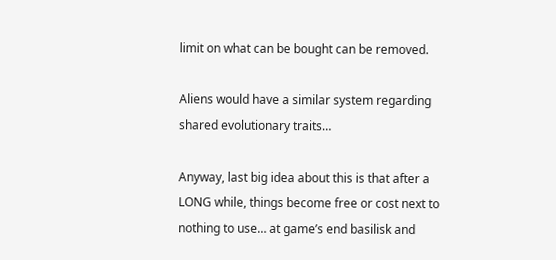limit on what can be bought can be removed.

Aliens would have a similar system regarding shared evolutionary traits…

Anyway, last big idea about this is that after a LONG while, things become free or cost next to nothing to use… at game’s end basilisk and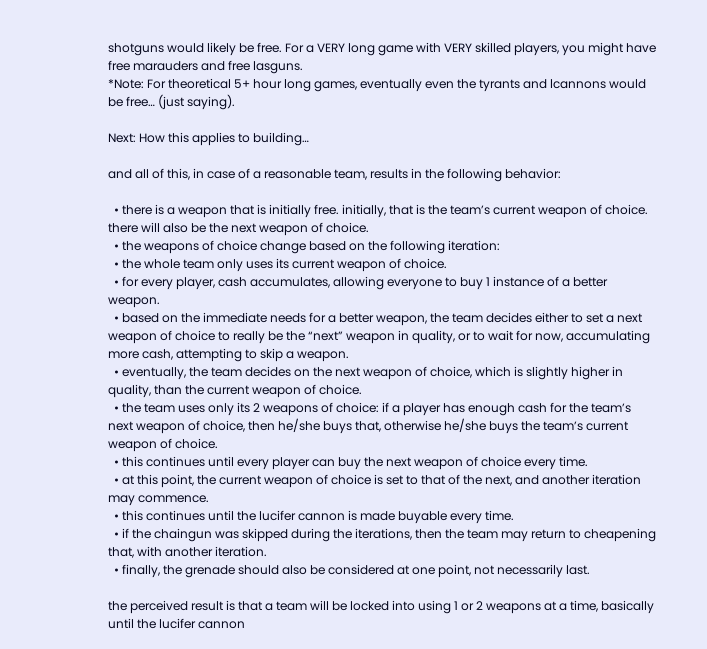shotguns would likely be free. For a VERY long game with VERY skilled players, you might have free marauders and free lasguns.
*Note: For theoretical 5+ hour long games, eventually even the tyrants and lcannons would be free… (just saying).

Next: How this applies to building…

and all of this, in case of a reasonable team, results in the following behavior:

  • there is a weapon that is initially free. initially, that is the team’s current weapon of choice. there will also be the next weapon of choice.
  • the weapons of choice change based on the following iteration:
  • the whole team only uses its current weapon of choice.
  • for every player, cash accumulates, allowing everyone to buy 1 instance of a better weapon.
  • based on the immediate needs for a better weapon, the team decides either to set a next weapon of choice to really be the “next” weapon in quality, or to wait for now, accumulating more cash, attempting to skip a weapon.
  • eventually, the team decides on the next weapon of choice, which is slightly higher in quality, than the current weapon of choice.
  • the team uses only its 2 weapons of choice: if a player has enough cash for the team’s next weapon of choice, then he/she buys that, otherwise he/she buys the team’s current weapon of choice.
  • this continues until every player can buy the next weapon of choice every time.
  • at this point, the current weapon of choice is set to that of the next, and another iteration may commence.
  • this continues until the lucifer cannon is made buyable every time.
  • if the chaingun was skipped during the iterations, then the team may return to cheapening that, with another iteration.
  • finally, the grenade should also be considered at one point, not necessarily last.

the perceived result is that a team will be locked into using 1 or 2 weapons at a time, basically until the lucifer cannon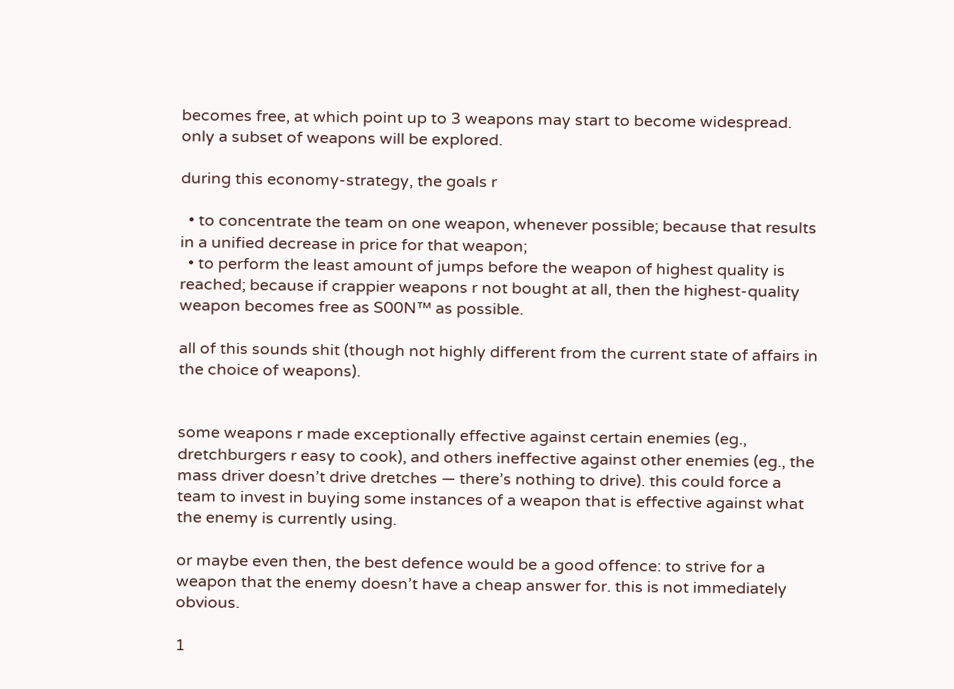becomes free, at which point up to 3 weapons may start to become widespread. only a subset of weapons will be explored.

during this economy-strategy, the goals r

  • to concentrate the team on one weapon, whenever possible; because that results in a unified decrease in price for that weapon;
  • to perform the least amount of jumps before the weapon of highest quality is reached; because if crappier weapons r not bought at all, then the highest-quality weapon becomes free as S00N™ as possible.

all of this sounds shit (though not highly different from the current state of affairs in the choice of weapons).


some weapons r made exceptionally effective against certain enemies (eg., dretchburgers r easy to cook), and others ineffective against other enemies (eg., the mass driver doesn’t drive dretches — there’s nothing to drive). this could force a team to invest in buying some instances of a weapon that is effective against what the enemy is currently using.

or maybe even then, the best defence would be a good offence: to strive for a weapon that the enemy doesn’t have a cheap answer for. this is not immediately obvious.

1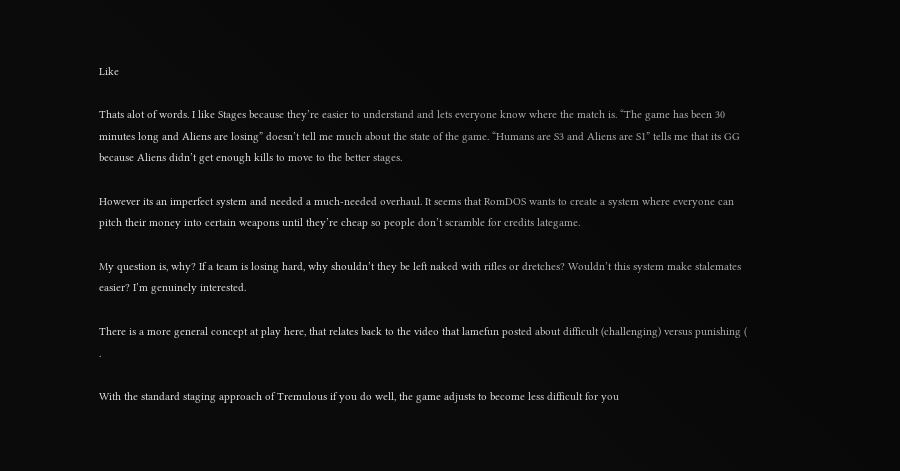Like

Thats alot of words. I like Stages because they’re easier to understand and lets everyone know where the match is. “The game has been 30 minutes long and Aliens are losing” doesn’t tell me much about the state of the game. “Humans are S3 and Aliens are S1” tells me that its GG because Aliens didn’t get enough kills to move to the better stages.

However its an imperfect system and needed a much-needed overhaul. It seems that RomDOS wants to create a system where everyone can pitch their money into certain weapons until they’re cheap so people don’t scramble for credits lategame.

My question is, why? If a team is losing hard, why shouldn’t they be left naked with rifles or dretches? Wouldn’t this system make stalemates easier? I’m genuinely interested.

There is a more general concept at play here, that relates back to the video that lamefun posted about difficult (challenging) versus punishing ( .

With the standard staging approach of Tremulous if you do well, the game adjusts to become less difficult for you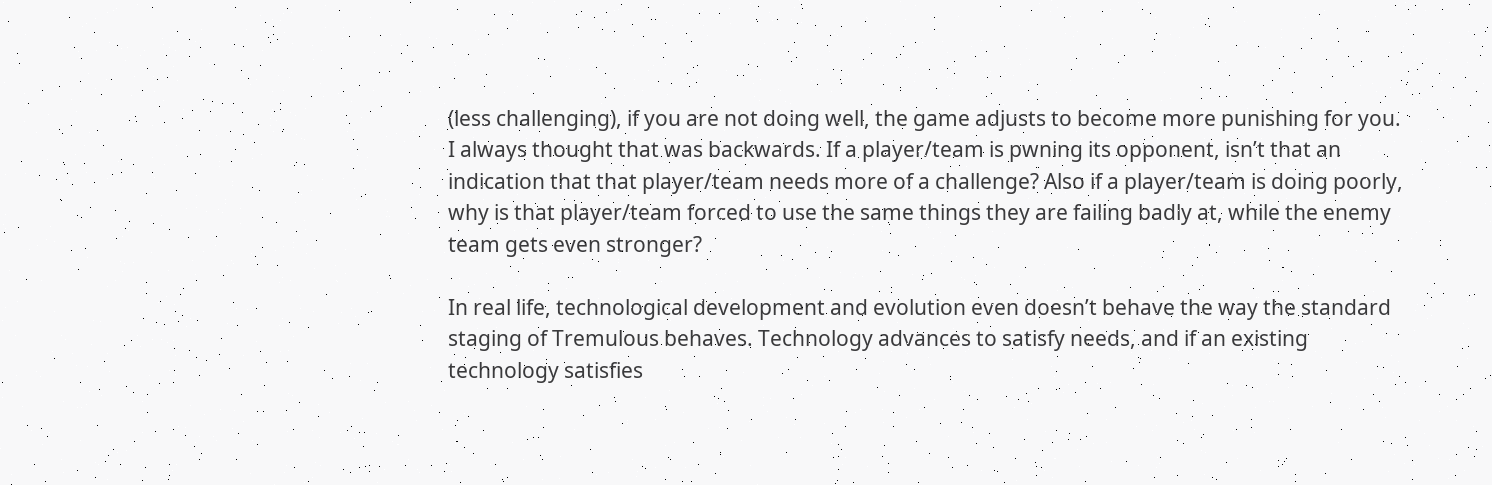(less challenging), if you are not doing well, the game adjusts to become more punishing for you. I always thought that was backwards. If a player/team is pwning its opponent, isn’t that an indication that that player/team needs more of a challenge? Also if a player/team is doing poorly, why is that player/team forced to use the same things they are failing badly at, while the enemy team gets even stronger?

In real life, technological development and evolution even doesn’t behave the way the standard staging of Tremulous behaves. Technology advances to satisfy needs, and if an existing technology satisfies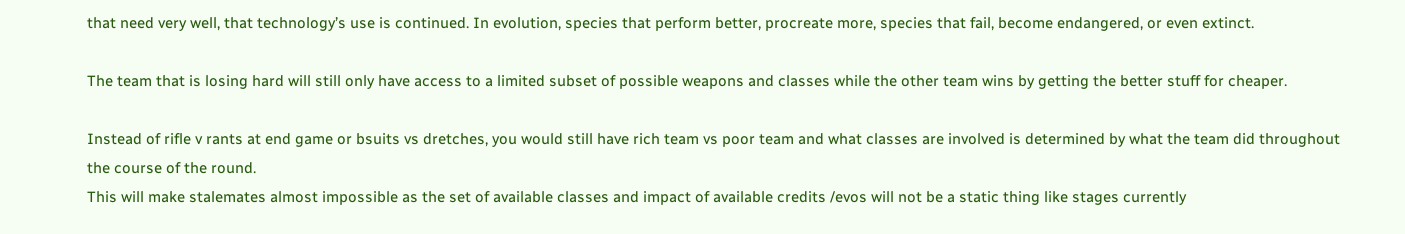that need very well, that technology’s use is continued. In evolution, species that perform better, procreate more, species that fail, become endangered, or even extinct.

The team that is losing hard will still only have access to a limited subset of possible weapons and classes while the other team wins by getting the better stuff for cheaper.

Instead of rifle v rants at end game or bsuits vs dretches, you would still have rich team vs poor team and what classes are involved is determined by what the team did throughout the course of the round.
This will make stalemates almost impossible as the set of available classes and impact of available credits /evos will not be a static thing like stages currently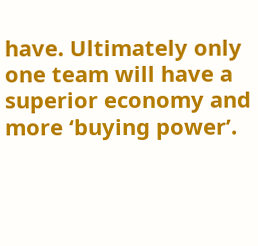have. Ultimately only one team will have a superior economy and more ‘buying power’.